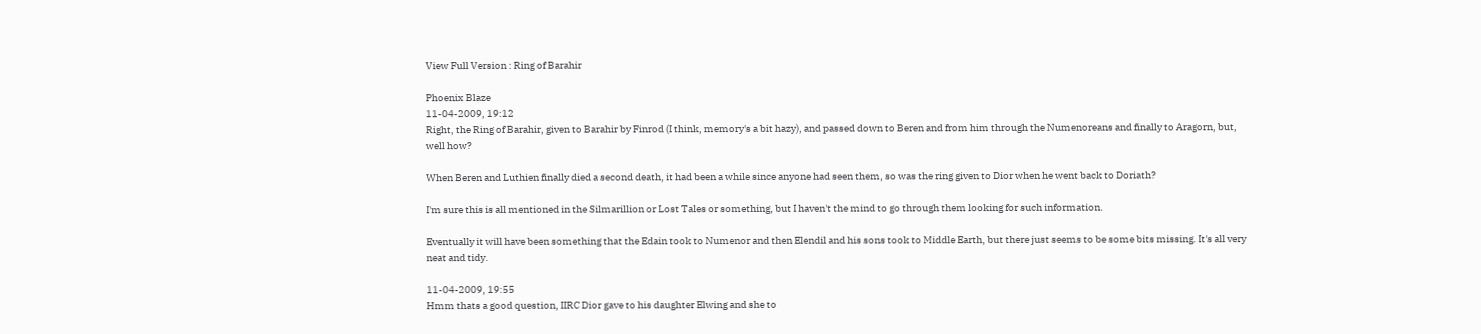View Full Version : Ring of Barahir

Phoenix Blaze
11-04-2009, 19:12
Right, the Ring of Barahir, given to Barahir by Finrod (I think, memory's a bit hazy), and passed down to Beren and from him through the Numenoreans and finally to Aragorn, but, well how?

When Beren and Luthien finally died a second death, it had been a while since anyone had seen them, so was the ring given to Dior when he went back to Doriath?

I'm sure this is all mentioned in the Silmarillion or Lost Tales or something, but I haven't the mind to go through them looking for such information.

Eventually it will have been something that the Edain took to Numenor and then Elendil and his sons took to Middle Earth, but there just seems to be some bits missing. It's all very neat and tidy.

11-04-2009, 19:55
Hmm thats a good question, IIRC Dior gave to his daughter Elwing and she to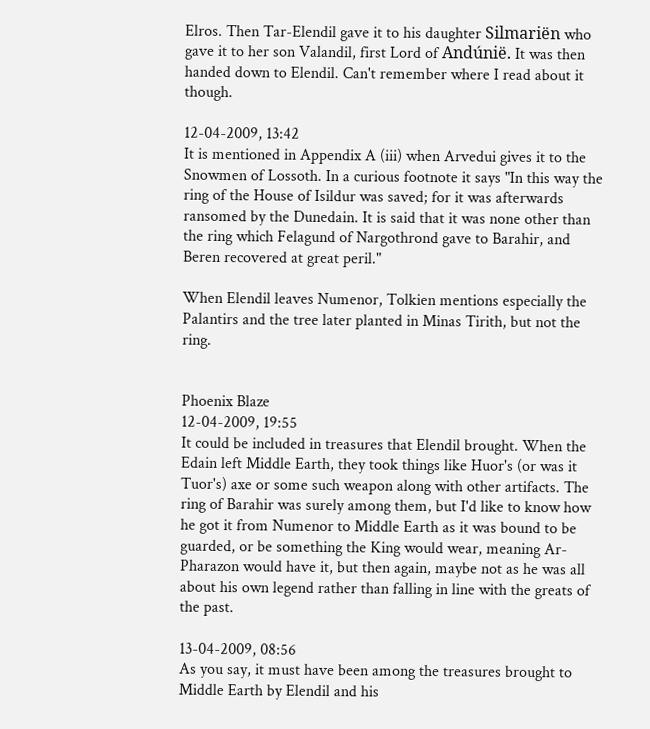Elros. Then Tar-Elendil gave it to his daughter Silmariën who gave it to her son Valandil, first Lord of Andúnië. It was then handed down to Elendil. Can't remember where I read about it though.

12-04-2009, 13:42
It is mentioned in Appendix A (iii) when Arvedui gives it to the Snowmen of Lossoth. In a curious footnote it says "In this way the ring of the House of Isildur was saved; for it was afterwards ransomed by the Dunedain. It is said that it was none other than the ring which Felagund of Nargothrond gave to Barahir, and Beren recovered at great peril."

When Elendil leaves Numenor, Tolkien mentions especially the Palantirs and the tree later planted in Minas Tirith, but not the ring.


Phoenix Blaze
12-04-2009, 19:55
It could be included in treasures that Elendil brought. When the Edain left Middle Earth, they took things like Huor's (or was it Tuor's) axe or some such weapon along with other artifacts. The ring of Barahir was surely among them, but I'd like to know how he got it from Numenor to Middle Earth as it was bound to be guarded, or be something the King would wear, meaning Ar-Pharazon would have it, but then again, maybe not as he was all about his own legend rather than falling in line with the greats of the past.

13-04-2009, 08:56
As you say, it must have been among the treasures brought to Middle Earth by Elendil and his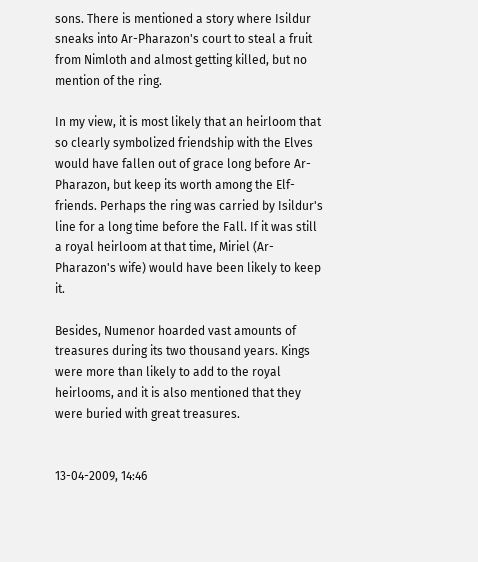sons. There is mentioned a story where Isildur sneaks into Ar-Pharazon's court to steal a fruit from Nimloth and almost getting killed, but no mention of the ring.

In my view, it is most likely that an heirloom that so clearly symbolized friendship with the Elves would have fallen out of grace long before Ar-Pharazon, but keep its worth among the Elf-friends. Perhaps the ring was carried by Isildur's line for a long time before the Fall. If it was still a royal heirloom at that time, Miriel (Ar-Pharazon's wife) would have been likely to keep it.

Besides, Numenor hoarded vast amounts of treasures during its two thousand years. Kings were more than likely to add to the royal heirlooms, and it is also mentioned that they were buried with great treasures.


13-04-2009, 14:46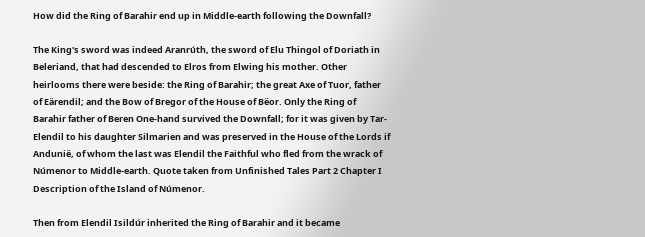How did the Ring of Barahir end up in Middle-earth following the Downfall?

The King's sword was indeed Aranrúth, the sword of Elu Thingol of Doriath in Beleriand, that had descended to Elros from Elwing his mother. Other heirlooms there were beside: the Ring of Barahir; the great Axe of Tuor, father of Eärendil; and the Bow of Bregor of the House of Bëor. Only the Ring of Barahir father of Beren One-hand survived the Downfall; for it was given by Tar-Elendil to his daughter Silmarien and was preserved in the House of the Lords if Andunië, of whom the last was Elendil the Faithful who fled from the wrack of Númenor to Middle-earth. Quote taken from Unfinished Tales Part 2 Chapter I Description of the Island of Númenor.

Then from Elendil Isildúr inherited the Ring of Barahir and it became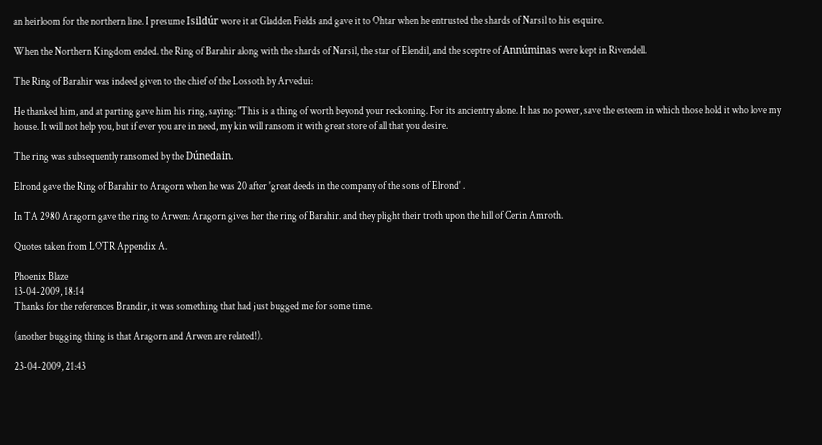an heirloom for the northern line. I presume Isildúr wore it at Gladden Fields and gave it to Ohtar when he entrusted the shards of Narsil to his esquire.

When the Northern Kingdom ended. the Ring of Barahir along with the shards of Narsil, the star of Elendil, and the sceptre of Annúminas were kept in Rivendell.

The Ring of Barahir was indeed given to the chief of the Lossoth by Arvedui:

He thanked him, and at parting gave him his ring, saying: "This is a thing of worth beyond your reckoning. For its ancientry alone. It has no power, save the esteem in which those hold it who love my house. It will not help you, but if ever you are in need, my kin will ransom it with great store of all that you desire.

The ring was subsequently ransomed by the Dúnedain.

Elrond gave the Ring of Barahir to Aragorn when he was 20 after 'great deeds in the company of the sons of Elrond' .

In TA 2980 Aragorn gave the ring to Arwen: Aragorn gives her the ring of Barahir. and they plight their troth upon the hill of Cerin Amroth.

Quotes taken from LOTR Appendix A.

Phoenix Blaze
13-04-2009, 18:14
Thanks for the references Brandir, it was something that had just bugged me for some time.

(another bugging thing is that Aragorn and Arwen are related!).

23-04-2009, 21:43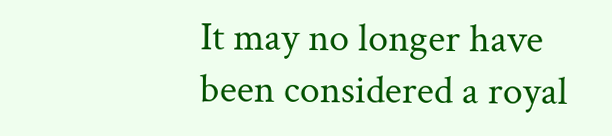It may no longer have been considered a royal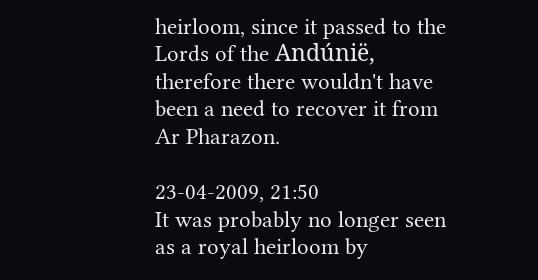heirloom, since it passed to the Lords of the Andúnië, therefore there wouldn't have been a need to recover it from Ar Pharazon.

23-04-2009, 21:50
It was probably no longer seen as a royal heirloom by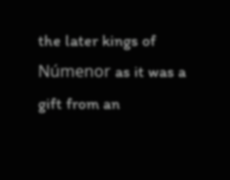the later kings of Númenor as it was a gift from an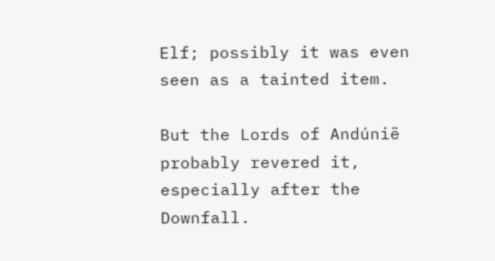Elf; possibly it was even seen as a tainted item.

But the Lords of Andúnië probably revered it, especially after the Downfall.